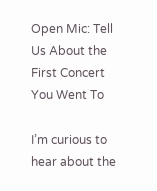Open Mic: Tell Us About the First Concert You Went To

I’m curious to hear about the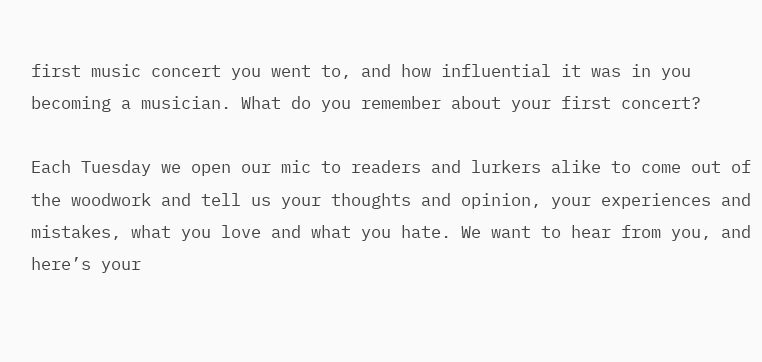first music concert you went to, and how influential it was in you becoming a musician. What do you remember about your first concert?

Each Tuesday we open our mic to readers and lurkers alike to come out of the woodwork and tell us your thoughts and opinion, your experiences and mistakes, what you love and what you hate. We want to hear from you, and here’s your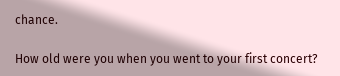chance.

How old were you when you went to your first concert?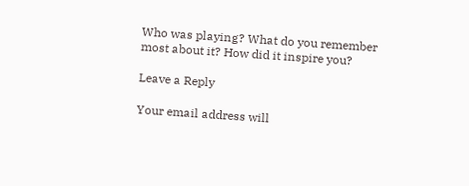Who was playing? What do you remember most about it? How did it inspire you?

Leave a Reply

Your email address will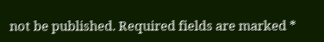not be published. Required fields are marked *